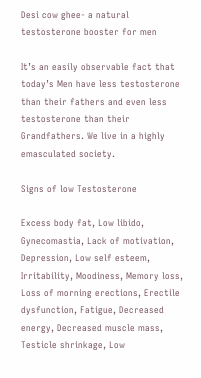Desi cow ghee- a natural testosterone booster for men

It’s an easily observable fact that today’s Men have less testosterone than their fathers and even less testosterone than their Grandfathers. We live in a highly emasculated society.

Signs of low Testosterone

Excess body fat, Low libido, Gynecomastia, Lack of motivation, Depression, Low self esteem, Irritability, Moodiness, Memory loss, Loss of morning erections, Erectile dysfunction, Fatigue, Decreased energy, Decreased muscle mass, Testicle shrinkage, Low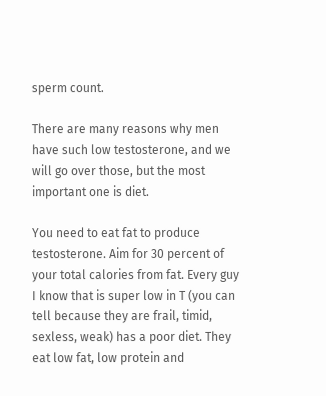sperm count.

There are many reasons why men have such low testosterone, and we will go over those, but the most important one is diet.

You need to eat fat to produce testosterone. Aim for 30 percent of your total calories from fat. Every guy I know that is super low in T (you can tell because they are frail, timid, sexless, weak) has a poor diet. They eat low fat, low protein and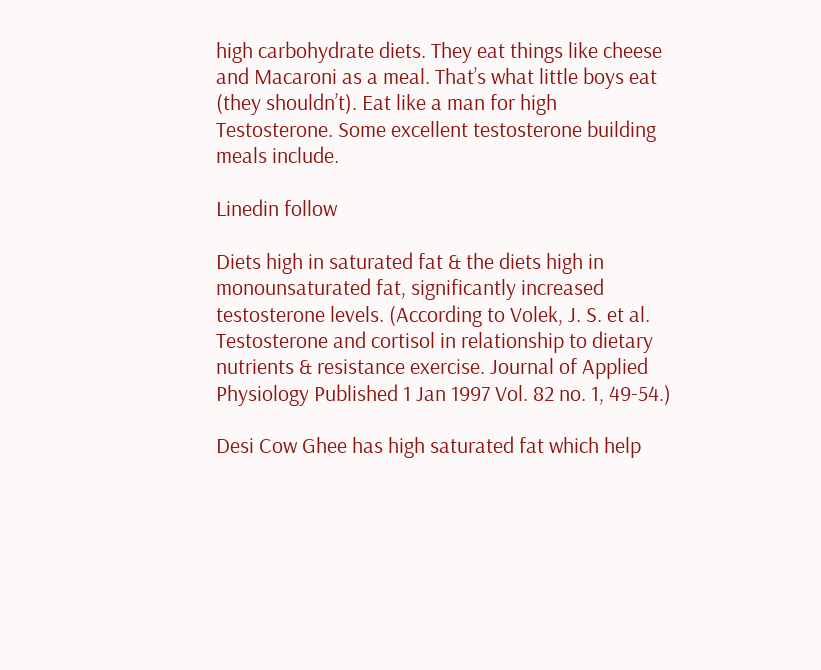high carbohydrate diets. They eat things like cheese and Macaroni as a meal. That’s what little boys eat (they shouldn’t). Eat like a man for high Testosterone. Some excellent testosterone building meals include.

Linedin follow

Diets high in saturated fat & the diets high in monounsaturated fat, significantly increased testosterone levels. (According to Volek, J. S. et al. Testosterone and cortisol in relationship to dietary nutrients & resistance exercise. Journal of Applied Physiology Published 1 Jan 1997 Vol. 82 no. 1, 49-54.)

Desi Cow Ghee has high saturated fat which help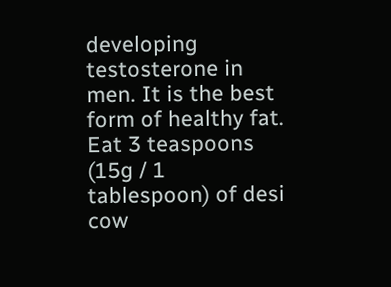developing testosterone in men. It is the best form of healthy fat. Eat 3 teaspoons (15g / 1 tablespoon) of desi cow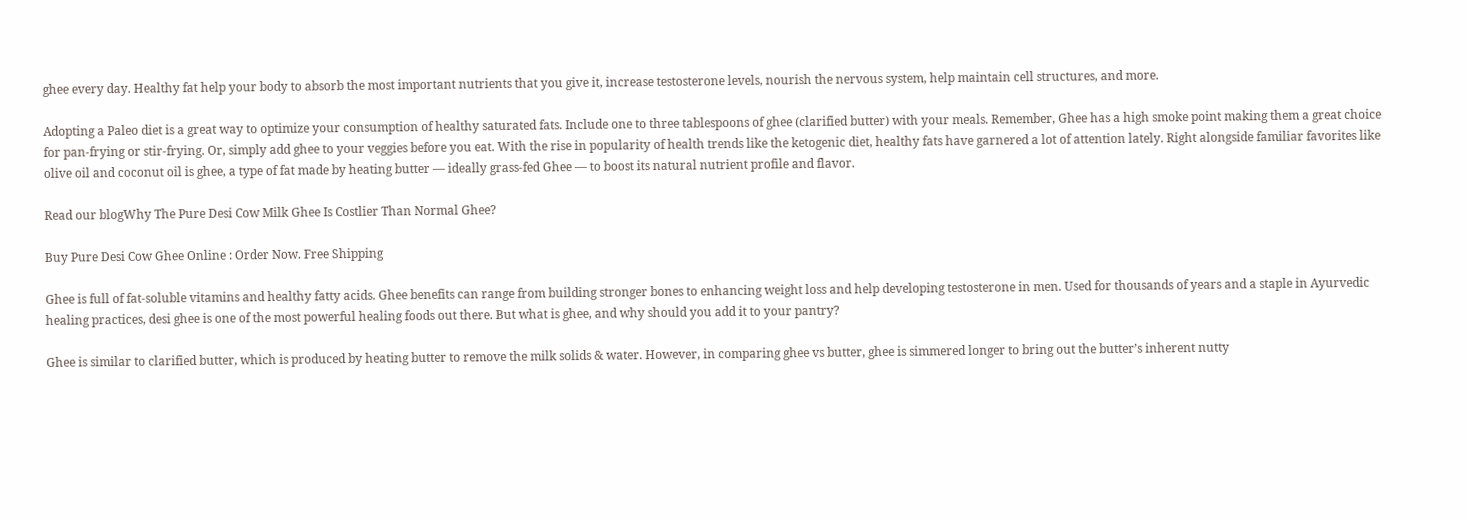ghee every day. Healthy fat help your body to absorb the most important nutrients that you give it, increase testosterone levels, nourish the nervous system, help maintain cell structures, and more.

Adopting a Paleo diet is a great way to optimize your consumption of healthy saturated fats. Include one to three tablespoons of ghee (clarified butter) with your meals. Remember, Ghee has a high smoke point making them a great choice for pan-frying or stir-frying. Or, simply add ghee to your veggies before you eat. With the rise in popularity of health trends like the ketogenic diet, healthy fats have garnered a lot of attention lately. Right alongside familiar favorites like olive oil and coconut oil is ghee, a type of fat made by heating butter — ideally grass-fed Ghee — to boost its natural nutrient profile and flavor.

Read our blogWhy The Pure Desi Cow Milk Ghee Is Costlier Than Normal Ghee?

Buy Pure Desi Cow Ghee Online : Order Now. Free Shipping

Ghee is full of fat-soluble vitamins and healthy fatty acids. Ghee benefits can range from building stronger bones to enhancing weight loss and help developing testosterone in men. Used for thousands of years and a staple in Ayurvedic healing practices, desi ghee is one of the most powerful healing foods out there. But what is ghee, and why should you add it to your pantry?

Ghee is similar to clarified butter, which is produced by heating butter to remove the milk solids & water. However, in comparing ghee vs butter, ghee is simmered longer to bring out the butter’s inherent nutty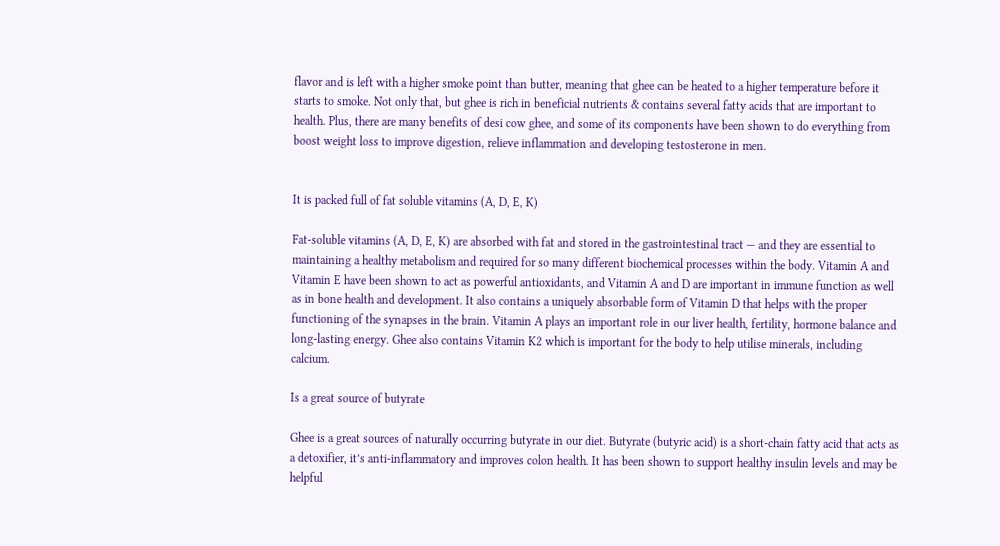flavor and is left with a higher smoke point than butter, meaning that ghee can be heated to a higher temperature before it starts to smoke. Not only that, but ghee is rich in beneficial nutrients & contains several fatty acids that are important to health. Plus, there are many benefits of desi cow ghee, and some of its components have been shown to do everything from boost weight loss to improve digestion, relieve inflammation and developing testosterone in men.


It is packed full of fat soluble vitamins (A, D, E, K)

Fat-soluble vitamins (A, D, E, K) are absorbed with fat and stored in the gastrointestinal tract — and they are essential to maintaining a healthy metabolism and required for so many different biochemical processes within the body. Vitamin A and Vitamin E have been shown to act as powerful antioxidants, and Vitamin A and D are important in immune function as well as in bone health and development. It also contains a uniquely absorbable form of Vitamin D that helps with the proper functioning of the synapses in the brain. Vitamin A plays an important role in our liver health, fertility, hormone balance and long-lasting energy. Ghee also contains Vitamin K2 which is important for the body to help utilise minerals, including calcium.

Is a great source of butyrate

Ghee is a great sources of naturally occurring butyrate in our diet. Butyrate (butyric acid) is a short-chain fatty acid that acts as a detoxifier, it’s anti-inflammatory and improves colon health. It has been shown to support healthy insulin levels and may be helpful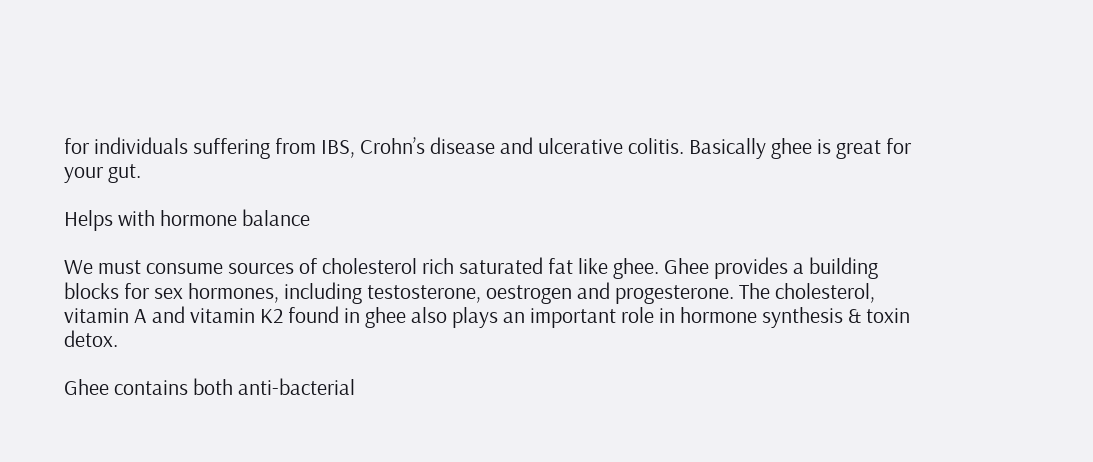for individuals suffering from IBS, Crohn’s disease and ulcerative colitis. Basically ghee is great for your gut.

Helps with hormone balance

We must consume sources of cholesterol rich saturated fat like ghee. Ghee provides a building blocks for sex hormones, including testosterone, oestrogen and progesterone. The cholesterol, vitamin A and vitamin K2 found in ghee also plays an important role in hormone synthesis & toxin detox.

Ghee contains both anti-bacterial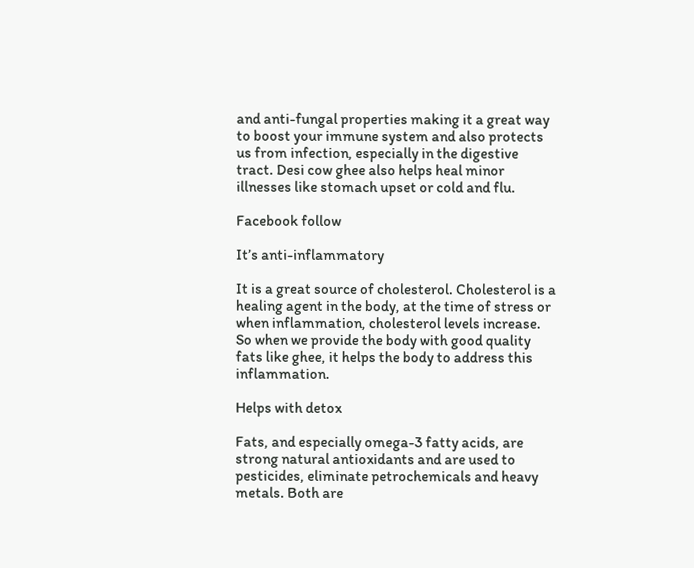and anti-fungal properties making it a great way to boost your immune system and also protects us from infection, especially in the digestive tract. Desi cow ghee also helps heal minor illnesses like stomach upset or cold and flu.

Facebook follow

It’s anti-inflammatory

It is a great source of cholesterol. Cholesterol is a healing agent in the body, at the time of stress or when inflammation, cholesterol levels increase. So when we provide the body with good quality fats like ghee, it helps the body to address this inflammation.

Helps with detox

Fats, and especially omega-3 fatty acids, are strong natural antioxidants and are used to pesticides, eliminate petrochemicals and heavy metals. Both are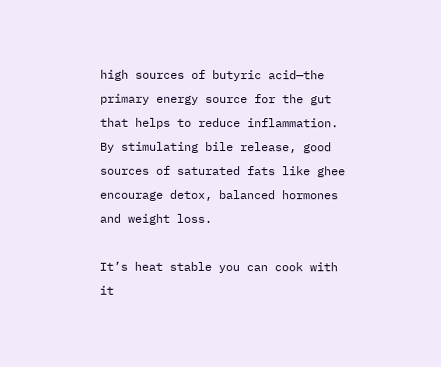high sources of butyric acid—the primary energy source for the gut that helps to reduce inflammation. By stimulating bile release, good sources of saturated fats like ghee encourage detox, balanced hormones and weight loss.

It’s heat stable you can cook with it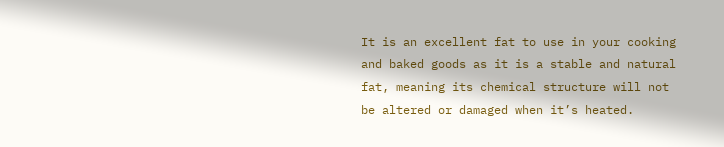It is an excellent fat to use in your cooking and baked goods as it is a stable and natural fat, meaning its chemical structure will not be altered or damaged when it’s heated.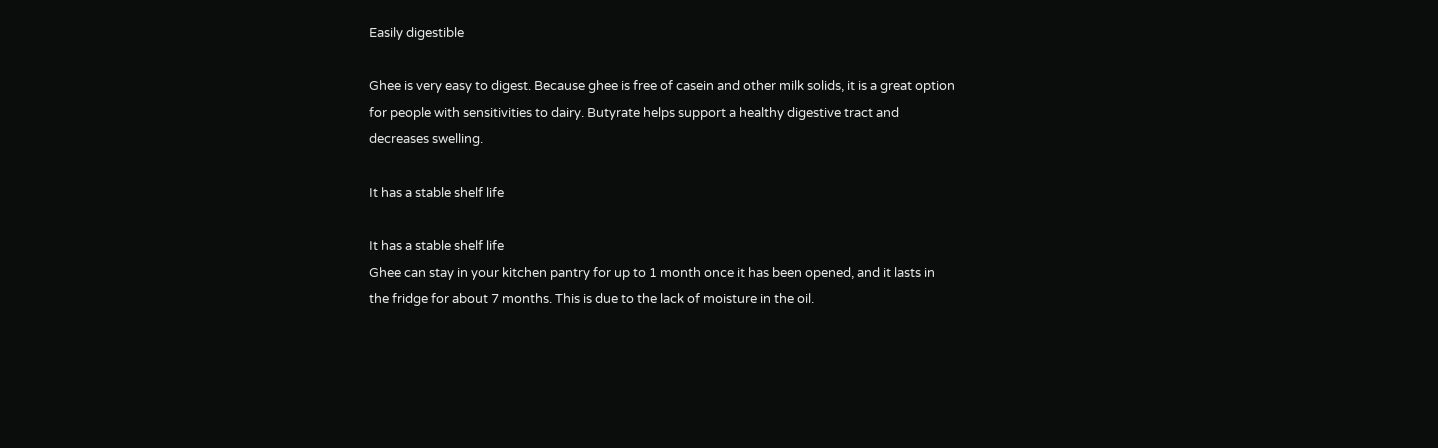Easily digestible

Ghee is very easy to digest. Because ghee is free of casein and other milk solids, it is a great option for people with sensitivities to dairy. Butyrate helps support a healthy digestive tract and decreases swelling.

It has a stable shelf life

It has a stable shelf life
Ghee can stay in your kitchen pantry for up to 1 month once it has been opened, and it lasts in the fridge for about 7 months. This is due to the lack of moisture in the oil.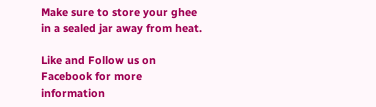Make sure to store your ghee in a sealed jar away from heat.

Like and Follow us on Facebook for more information